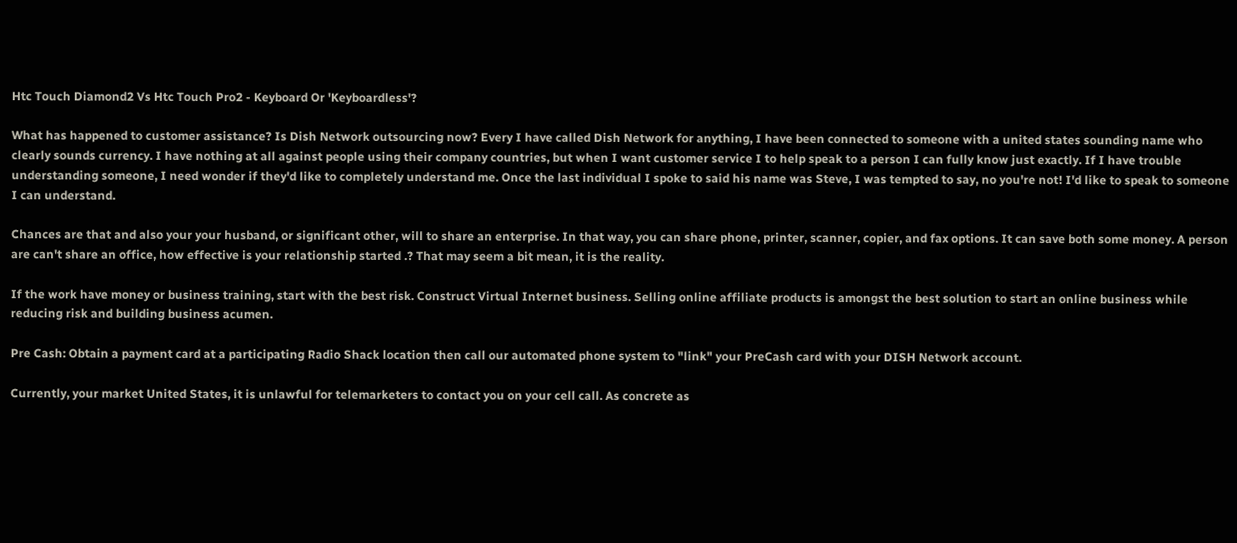Htc Touch Diamond2 Vs Htc Touch Pro2 - Keyboard Or 'Keyboardless'?

What has happened to customer assistance? Is Dish Network outsourcing now? Every I have called Dish Network for anything, I have been connected to someone with a united states sounding name who clearly sounds currency. I have nothing at all against people using their company countries, but when I want customer service I to help speak to a person I can fully know just exactly. If I have trouble understanding someone, I need wonder if they'd like to completely understand me. Once the last individual I spoke to said his name was Steve, I was tempted to say, no you're not! I'd like to speak to someone I can understand.

Chances are that and also your your husband, or significant other, will to share an enterprise. In that way, you can share phone, printer, scanner, copier, and fax options. It can save both some money. A person are can't share an office, how effective is your relationship started .? That may seem a bit mean, it is the reality.

If the work have money or business training, start with the best risk. Construct Virtual Internet business. Selling online affiliate products is amongst the best solution to start an online business while reducing risk and building business acumen.

Pre Cash: Obtain a payment card at a participating Radio Shack location then call our automated phone system to "link" your PreCash card with your DISH Network account.

Currently, your market United States, it is unlawful for telemarketers to contact you on your cell call. As concrete as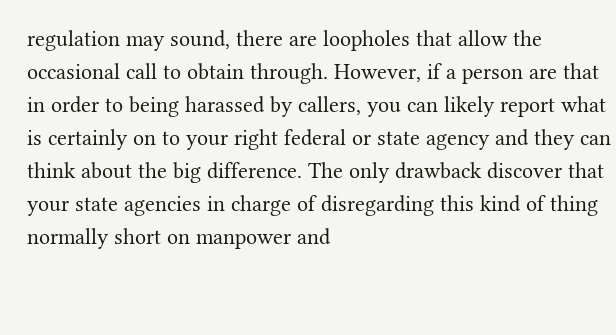regulation may sound, there are loopholes that allow the occasional call to obtain through. However, if a person are that in order to being harassed by callers, you can likely report what is certainly on to your right federal or state agency and they can think about the big difference. The only drawback discover that your state agencies in charge of disregarding this kind of thing normally short on manpower and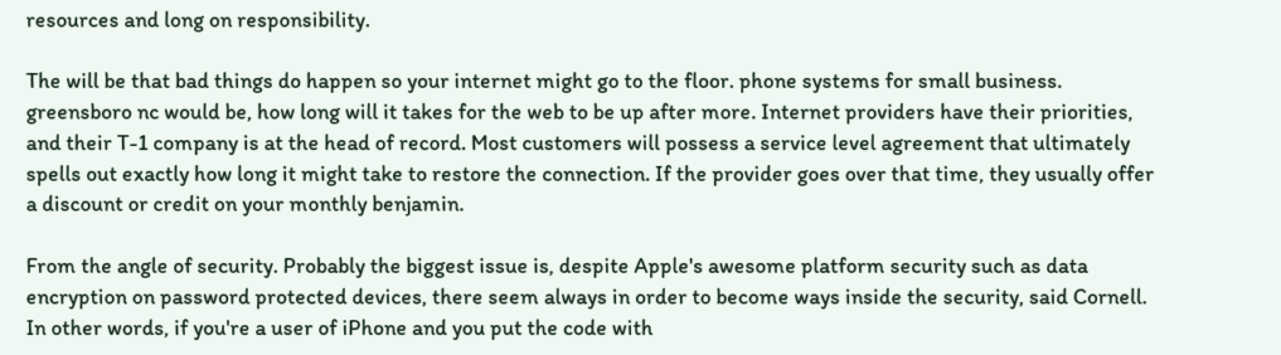resources and long on responsibility.

The will be that bad things do happen so your internet might go to the floor. phone systems for small business. greensboro nc would be, how long will it takes for the web to be up after more. Internet providers have their priorities, and their T-1 company is at the head of record. Most customers will possess a service level agreement that ultimately spells out exactly how long it might take to restore the connection. If the provider goes over that time, they usually offer a discount or credit on your monthly benjamin.

From the angle of security. Probably the biggest issue is, despite Apple's awesome platform security such as data encryption on password protected devices, there seem always in order to become ways inside the security, said Cornell. In other words, if you're a user of iPhone and you put the code with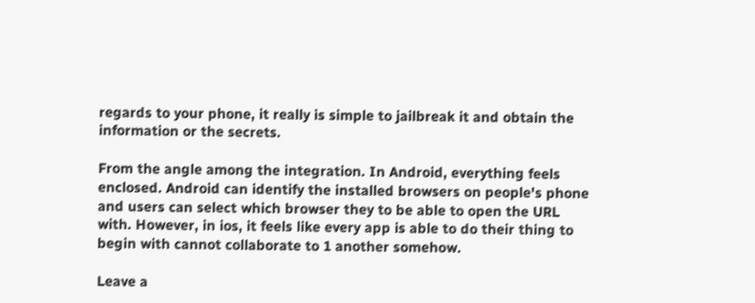regards to your phone, it really is simple to jailbreak it and obtain the information or the secrets.

From the angle among the integration. In Android, everything feels enclosed. Android can identify the installed browsers on people's phone and users can select which browser they to be able to open the URL with. However, in ios, it feels like every app is able to do their thing to begin with cannot collaborate to 1 another somehow.

Leave a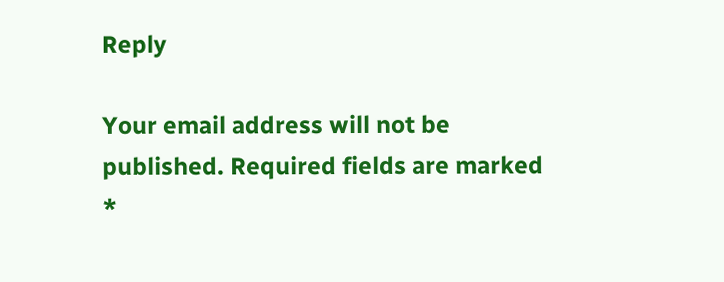Reply

Your email address will not be published. Required fields are marked *